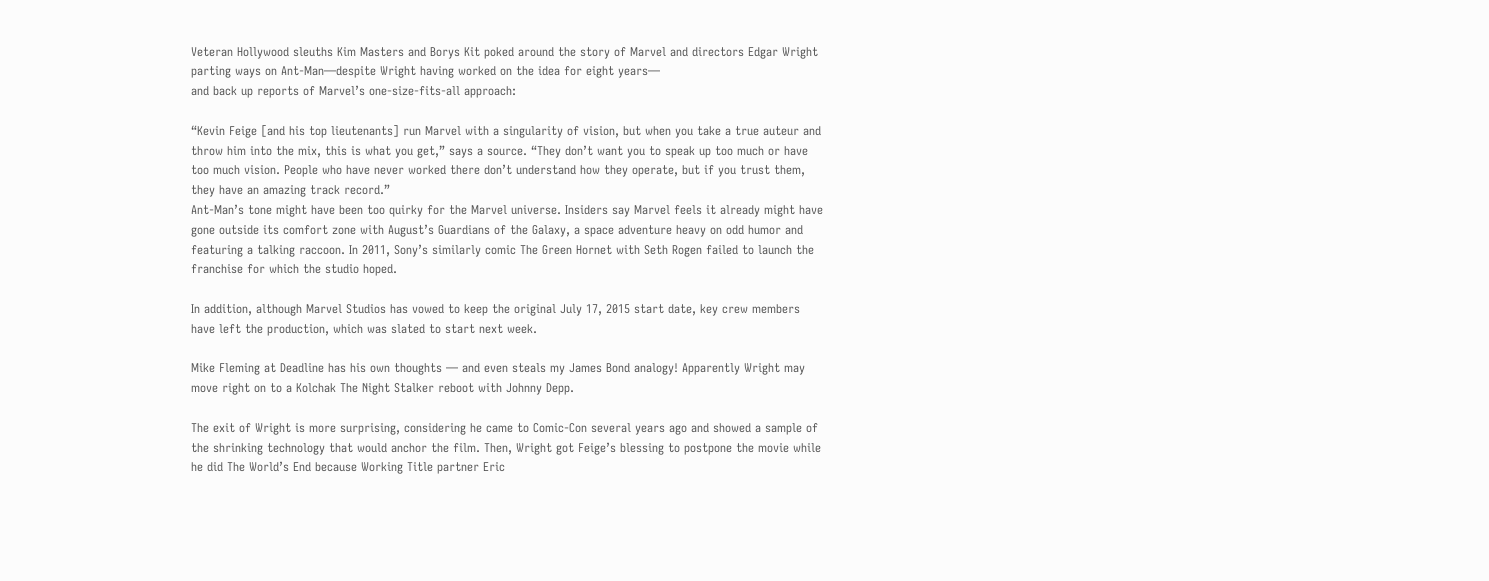Veteran Hollywood sleuths Kim Masters and Borys Kit poked around the story of Marvel and directors Edgar Wright parting ways on Ant-Man—despite Wright having worked on the idea for eight years—
and back up reports of Marvel’s one-size-fits-all approach:

“Kevin Feige [and his top lieutenants] run Marvel with a singularity of vision, but when you take a true auteur and throw him into the mix, this is what you get,” says a source. “They don’t want you to speak up too much or have too much vision. People who have never worked there don’t understand how they operate, but if you trust them, they have an amazing track record.”
Ant-Man’s tone might have been too quirky for the Marvel universe. Insiders say Marvel feels it already might have gone outside its comfort zone with August’s Guardians of the Galaxy, a space adventure heavy on odd humor and featuring a talking raccoon. In 2011, Sony’s similarly comic The Green Hornet with Seth Rogen failed to launch the franchise for which the studio hoped.

In addition, although Marvel Studios has vowed to keep the original July 17, 2015 start date, key crew members have left the production, which was slated to start next week.

Mike Fleming at Deadline has his own thoughts — and even steals my James Bond analogy! Apparently Wright may move right on to a Kolchak The Night Stalker reboot with Johnny Depp.

The exit of Wright is more surprising, considering he came to Comic-Con several years ago and showed a sample of the shrinking technology that would anchor the film. Then, Wright got Feige’s blessing to postpone the movie while he did The World’s End because Working Title partner Eric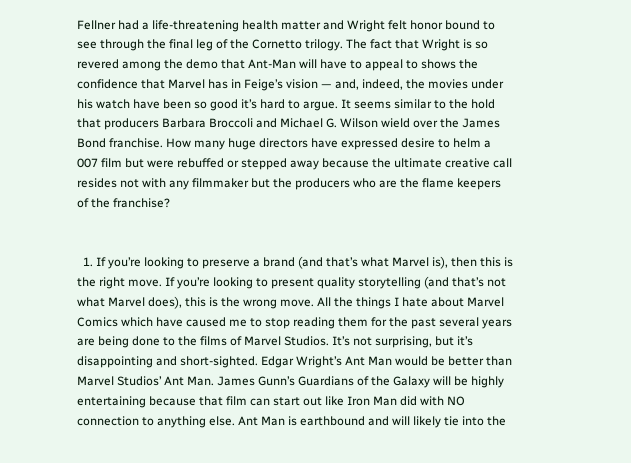Fellner had a life-threatening health matter and Wright felt honor bound to see through the final leg of the Cornetto trilogy. The fact that Wright is so revered among the demo that Ant-Man will have to appeal to shows the confidence that Marvel has in Feige’s vision — and, indeed, the movies under his watch have been so good it’s hard to argue. It seems similar to the hold that producers Barbara Broccoli and Michael G. Wilson wield over the James Bond franchise. How many huge directors have expressed desire to helm a 007 film but were rebuffed or stepped away because the ultimate creative call resides not with any filmmaker but the producers who are the flame keepers of the franchise?


  1. If you’re looking to preserve a brand (and that’s what Marvel is), then this is the right move. If you’re looking to present quality storytelling (and that’s not what Marvel does), this is the wrong move. All the things I hate about Marvel Comics which have caused me to stop reading them for the past several years are being done to the films of Marvel Studios. It’s not surprising, but it’s disappointing and short-sighted. Edgar Wright’s Ant Man would be better than Marvel Studios’ Ant Man. James Gunn’s Guardians of the Galaxy will be highly entertaining because that film can start out like Iron Man did with NO connection to anything else. Ant Man is earthbound and will likely tie into the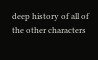deep history of all of the other characters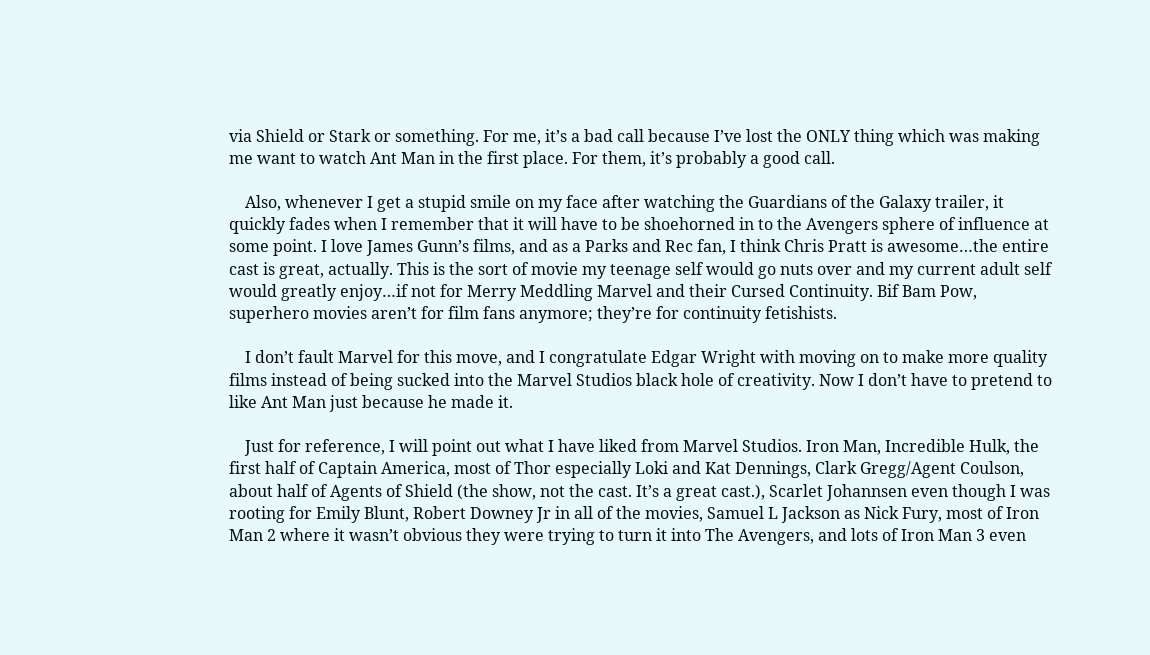via Shield or Stark or something. For me, it’s a bad call because I’ve lost the ONLY thing which was making me want to watch Ant Man in the first place. For them, it’s probably a good call.

    Also, whenever I get a stupid smile on my face after watching the Guardians of the Galaxy trailer, it quickly fades when I remember that it will have to be shoehorned in to the Avengers sphere of influence at some point. I love James Gunn’s films, and as a Parks and Rec fan, I think Chris Pratt is awesome…the entire cast is great, actually. This is the sort of movie my teenage self would go nuts over and my current adult self would greatly enjoy…if not for Merry Meddling Marvel and their Cursed Continuity. Bif Bam Pow, superhero movies aren’t for film fans anymore; they’re for continuity fetishists.

    I don’t fault Marvel for this move, and I congratulate Edgar Wright with moving on to make more quality films instead of being sucked into the Marvel Studios black hole of creativity. Now I don’t have to pretend to like Ant Man just because he made it.

    Just for reference, I will point out what I have liked from Marvel Studios. Iron Man, Incredible Hulk, the first half of Captain America, most of Thor especially Loki and Kat Dennings, Clark Gregg/Agent Coulson, about half of Agents of Shield (the show, not the cast. It’s a great cast.), Scarlet Johannsen even though I was rooting for Emily Blunt, Robert Downey Jr in all of the movies, Samuel L Jackson as Nick Fury, most of Iron Man 2 where it wasn’t obvious they were trying to turn it into The Avengers, and lots of Iron Man 3 even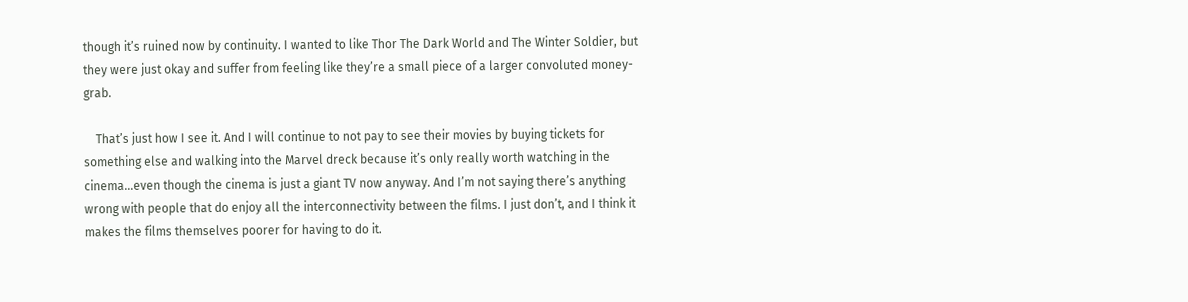though it’s ruined now by continuity. I wanted to like Thor The Dark World and The Winter Soldier, but they were just okay and suffer from feeling like they’re a small piece of a larger convoluted money-grab.

    That’s just how I see it. And I will continue to not pay to see their movies by buying tickets for something else and walking into the Marvel dreck because it’s only really worth watching in the cinema…even though the cinema is just a giant TV now anyway. And I’m not saying there’s anything wrong with people that do enjoy all the interconnectivity between the films. I just don’t, and I think it makes the films themselves poorer for having to do it.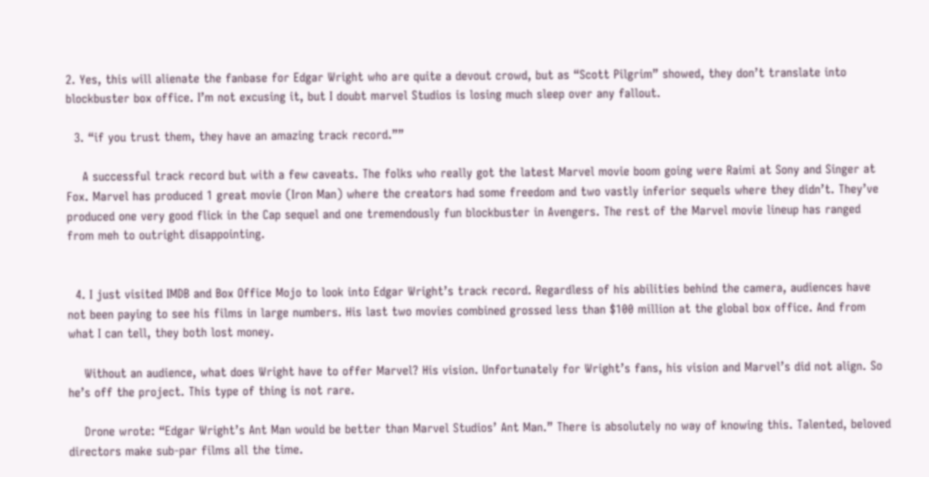2. Yes, this will alienate the fanbase for Edgar Wright who are quite a devout crowd, but as “Scott Pilgrim” showed, they don’t translate into blockbuster box office. I’m not excusing it, but I doubt marvel Studios is losing much sleep over any fallout.

  3. “if you trust them, they have an amazing track record.””

    A successful track record but with a few caveats. The folks who really got the latest Marvel movie boom going were Raimi at Sony and Singer at Fox. Marvel has produced 1 great movie (Iron Man) where the creators had some freedom and two vastly inferior sequels where they didn’t. They’ve produced one very good flick in the Cap sequel and one tremendously fun blockbuster in Avengers. The rest of the Marvel movie lineup has ranged from meh to outright disappointing.


  4. I just visited IMDB and Box Office Mojo to look into Edgar Wright’s track record. Regardless of his abilities behind the camera, audiences have not been paying to see his films in large numbers. His last two movies combined grossed less than $100 million at the global box office. And from what I can tell, they both lost money.

    Without an audience, what does Wright have to offer Marvel? His vision. Unfortunately for Wright’s fans, his vision and Marvel’s did not align. So he’s off the project. This type of thing is not rare.

    Drone wrote: “Edgar Wright’s Ant Man would be better than Marvel Studios’ Ant Man.” There is absolutely no way of knowing this. Talented, beloved directors make sub-par films all the time.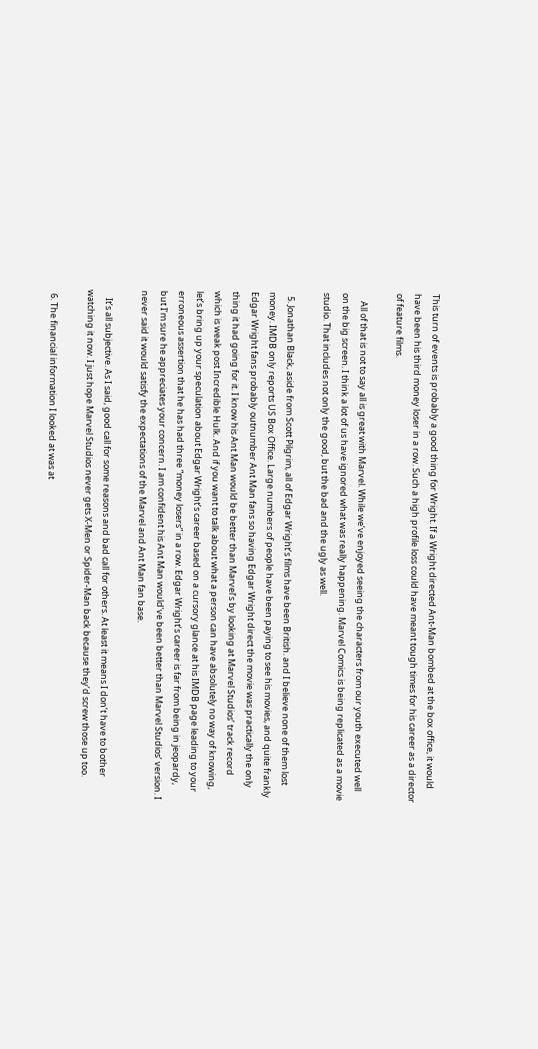This turn of events is probably a good thing for Wright. If a Wright directed Ant-Man bombed at the box office, it would have been his third money loser in a row. Such a high profile loss could have meant tough times for his career as a director of feature films.

    All of that is not to say all is great with Marvel. While we’ve enjoyed seeing the characters from our youth executed well on the big screen. I think a lot of us have ignored what was really happening. Marvel Comics is being replicated as a movie studio. That includes not only the good, but the bad and the ugly as well.

  5. Jonathan Black, aside from Scott Pilgrim, all of Edgar Wright’s films have been British. and I believe none of them lost money. IMDB only reports US Box Office. Large numbers of people have been paying to see his movies, and quite frankly Edgar Wright fans probably outnumber Ant Man fans so having Edgar Wright direct the movie was practically the only thing it had going for it. I know his Ant Man would be better than Marvel’s by looking at Marvel Studios’ track record which is weak post Incredible Hulk. And if you want to talk about what a person can have absolutely no way of knowing, let’s bring up your speculation about Edgar Wright’s career based on a cursory glance at his IMDB page leading to your erroneous assertion that he has had three “money losers” in a row. Edgar Wright’s career is far from being in jeopardy, but I’m sure he appreciates your concern. I am confident his Ant Man would’ve been better than Marvel Studios’ version. I never said it would satisfy the expectations of the Marvel and Ant Man fan base.

    It’s all subjective. As I said, good call for some reasons and bad call for others. At least it means I don’t have to bother watching it now. I just hope Marvel Studios never gets X-Men or Spider-Man back because they’d screw those up too.

  6. The financial information I looked at was at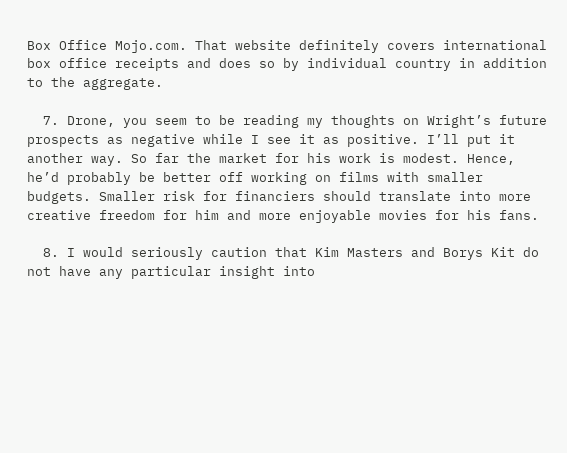Box Office Mojo.com. That website definitely covers international box office receipts and does so by individual country in addition to the aggregate.

  7. Drone, you seem to be reading my thoughts on Wright’s future prospects as negative while I see it as positive. I’ll put it another way. So far the market for his work is modest. Hence, he’d probably be better off working on films with smaller budgets. Smaller risk for financiers should translate into more creative freedom for him and more enjoyable movies for his fans.

  8. I would seriously caution that Kim Masters and Borys Kit do not have any particular insight into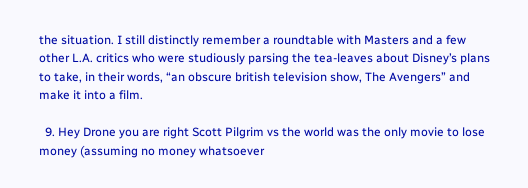the situation. I still distinctly remember a roundtable with Masters and a few other L.A. critics who were studiously parsing the tea-leaves about Disney’s plans to take, in their words, “an obscure british television show, The Avengers” and make it into a film.

  9. Hey Drone you are right Scott Pilgrim vs the world was the only movie to lose money (assuming no money whatsoever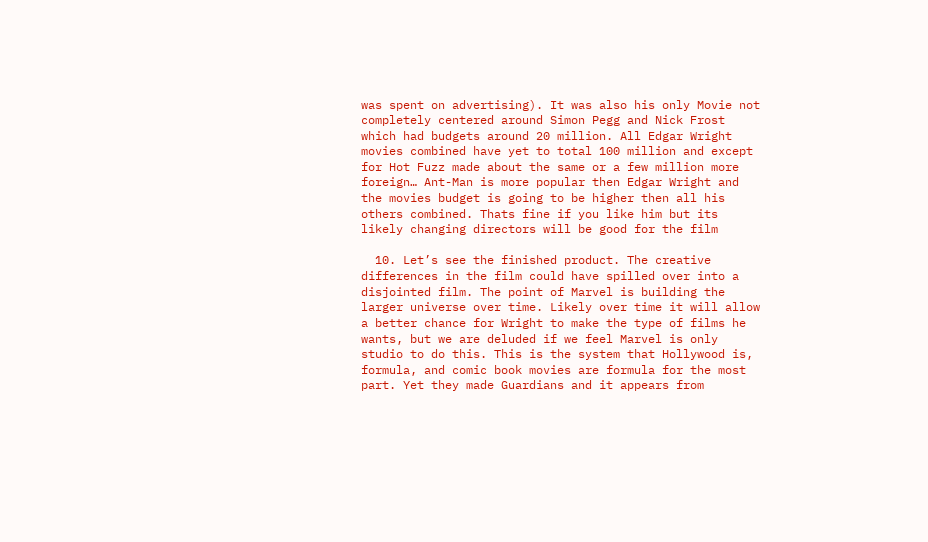was spent on advertising). It was also his only Movie not completely centered around Simon Pegg and Nick Frost which had budgets around 20 million. All Edgar Wright movies combined have yet to total 100 million and except for Hot Fuzz made about the same or a few million more foreign… Ant-Man is more popular then Edgar Wright and the movies budget is going to be higher then all his others combined. Thats fine if you like him but its likely changing directors will be good for the film

  10. Let’s see the finished product. The creative differences in the film could have spilled over into a disjointed film. The point of Marvel is building the larger universe over time. Likely over time it will allow a better chance for Wright to make the type of films he wants, but we are deluded if we feel Marvel is only studio to do this. This is the system that Hollywood is, formula, and comic book movies are formula for the most part. Yet they made Guardians and it appears from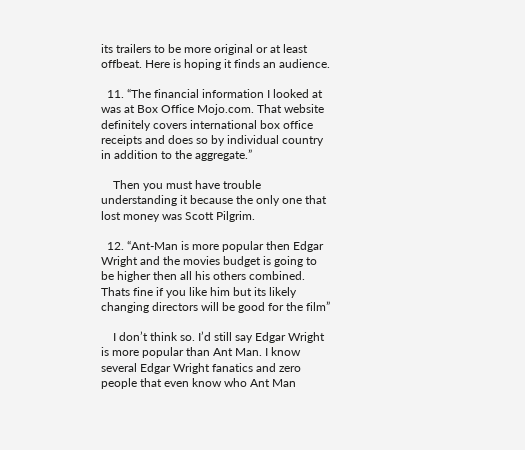its trailers to be more original or at least offbeat. Here is hoping it finds an audience.

  11. “The financial information I looked at was at Box Office Mojo.com. That website definitely covers international box office receipts and does so by individual country in addition to the aggregate.”

    Then you must have trouble understanding it because the only one that lost money was Scott Pilgrim.

  12. “Ant-Man is more popular then Edgar Wright and the movies budget is going to be higher then all his others combined. Thats fine if you like him but its likely changing directors will be good for the film”

    I don’t think so. I’d still say Edgar Wright is more popular than Ant Man. I know several Edgar Wright fanatics and zero people that even know who Ant Man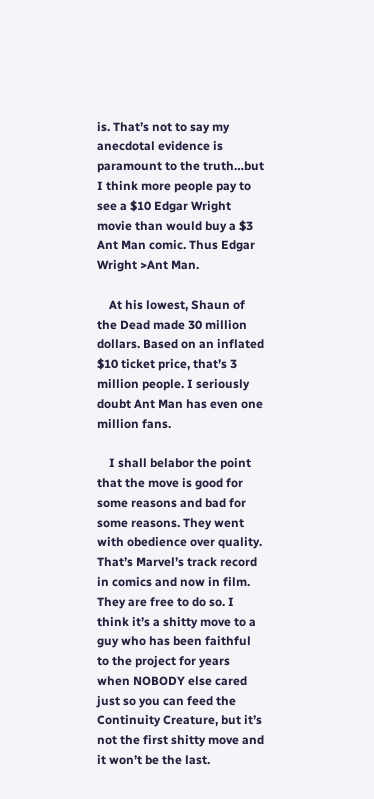is. That’s not to say my anecdotal evidence is paramount to the truth…but I think more people pay to see a $10 Edgar Wright movie than would buy a $3 Ant Man comic. Thus Edgar Wright >Ant Man.

    At his lowest, Shaun of the Dead made 30 million dollars. Based on an inflated $10 ticket price, that’s 3 million people. I seriously doubt Ant Man has even one million fans.

    I shall belabor the point that the move is good for some reasons and bad for some reasons. They went with obedience over quality. That’s Marvel’s track record in comics and now in film. They are free to do so. I think it’s a shitty move to a guy who has been faithful to the project for years when NOBODY else cared just so you can feed the Continuity Creature, but it’s not the first shitty move and it won’t be the last.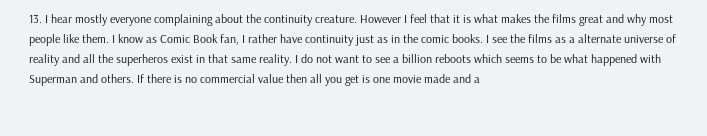13. I hear mostly everyone complaining about the continuity creature. However I feel that it is what makes the films great and why most people like them. I know as Comic Book fan, I rather have continuity just as in the comic books. I see the films as a alternate universe of reality and all the superheros exist in that same reality. I do not want to see a billion reboots which seems to be what happened with Superman and others. If there is no commercial value then all you get is one movie made and a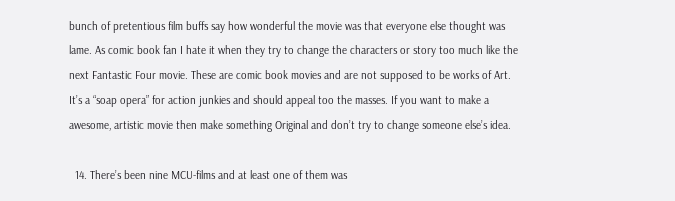bunch of pretentious film buffs say how wonderful the movie was that everyone else thought was lame. As comic book fan I hate it when they try to change the characters or story too much like the next Fantastic Four movie. These are comic book movies and are not supposed to be works of Art. It’s a “soap opera” for action junkies and should appeal too the masses. If you want to make a awesome, artistic movie then make something Original and don’t try to change someone else’s idea.

  14. There’s been nine MCU-films and at least one of them was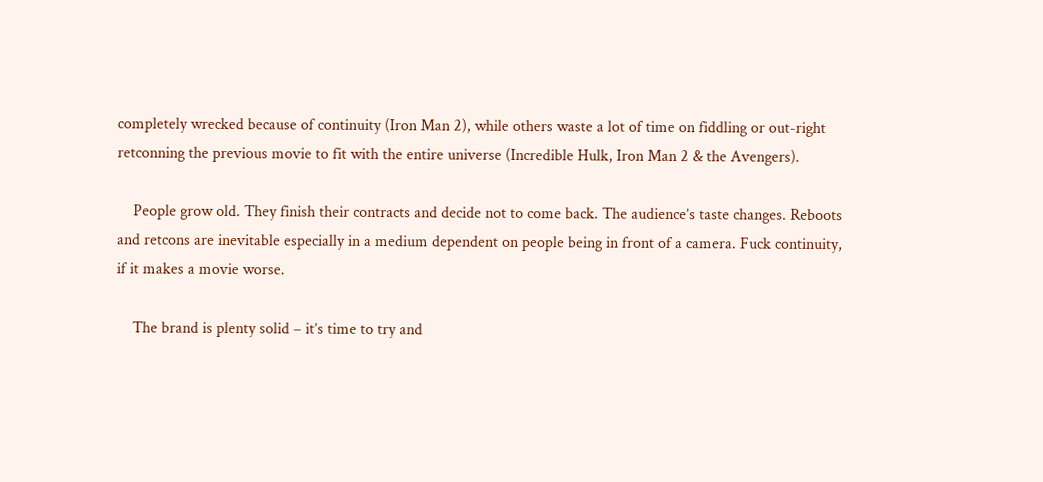completely wrecked because of continuity (Iron Man 2), while others waste a lot of time on fiddling or out-right retconning the previous movie to fit with the entire universe (Incredible Hulk, Iron Man 2 & the Avengers).

    People grow old. They finish their contracts and decide not to come back. The audience’s taste changes. Reboots and retcons are inevitable especially in a medium dependent on people being in front of a camera. Fuck continuity, if it makes a movie worse.

    The brand is plenty solid – it’s time to try and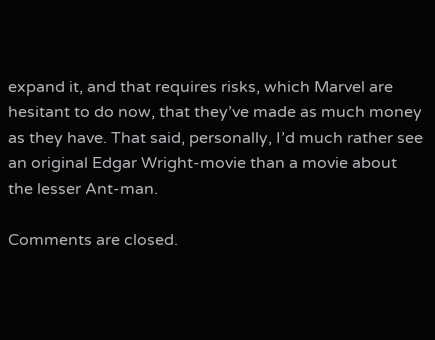expand it, and that requires risks, which Marvel are hesitant to do now, that they’ve made as much money as they have. That said, personally, I’d much rather see an original Edgar Wright-movie than a movie about the lesser Ant-man.

Comments are closed.